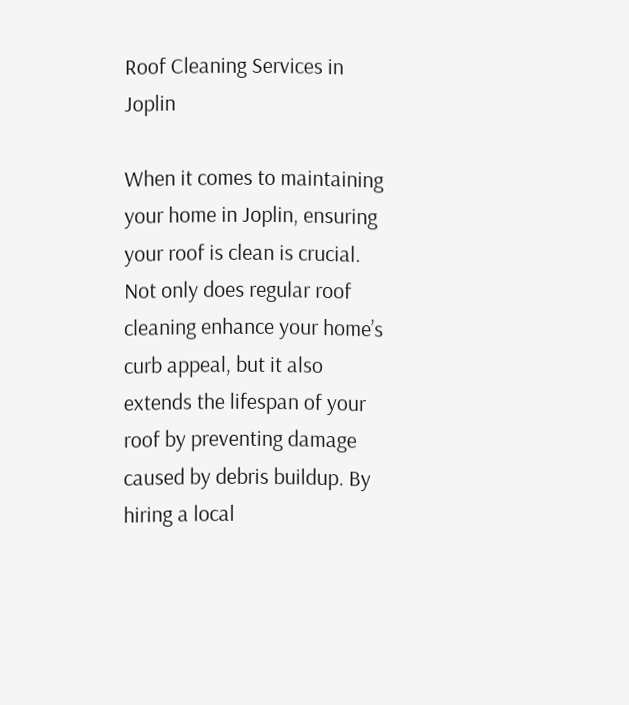Roof Cleaning Services in Joplin

When it comes to maintaining your home in Joplin, ensuring your roof is clean is crucial. Not only does regular roof cleaning enhance your home’s curb appeal, but it also extends the lifespan of your roof by preventing damage caused by debris buildup. By hiring a local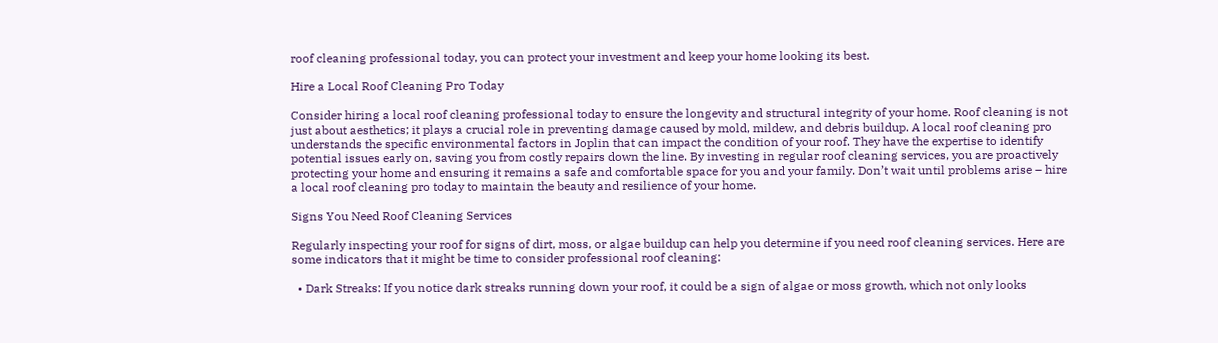roof cleaning professional today, you can protect your investment and keep your home looking its best.

Hire a Local Roof Cleaning Pro Today

Consider hiring a local roof cleaning professional today to ensure the longevity and structural integrity of your home. Roof cleaning is not just about aesthetics; it plays a crucial role in preventing damage caused by mold, mildew, and debris buildup. A local roof cleaning pro understands the specific environmental factors in Joplin that can impact the condition of your roof. They have the expertise to identify potential issues early on, saving you from costly repairs down the line. By investing in regular roof cleaning services, you are proactively protecting your home and ensuring it remains a safe and comfortable space for you and your family. Don’t wait until problems arise – hire a local roof cleaning pro today to maintain the beauty and resilience of your home.

Signs You Need Roof Cleaning Services

Regularly inspecting your roof for signs of dirt, moss, or algae buildup can help you determine if you need roof cleaning services. Here are some indicators that it might be time to consider professional roof cleaning:

  • Dark Streaks: If you notice dark streaks running down your roof, it could be a sign of algae or moss growth, which not only looks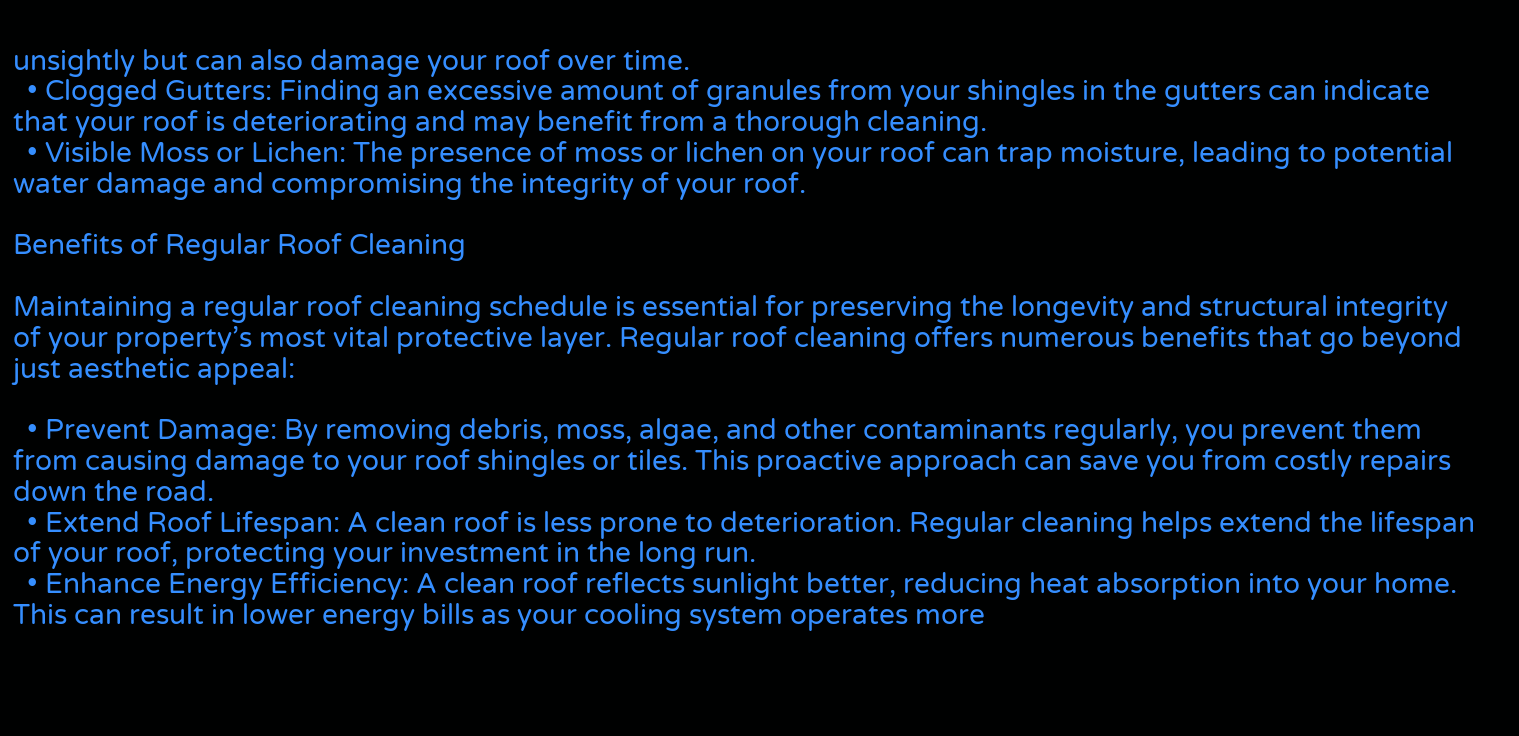unsightly but can also damage your roof over time.
  • Clogged Gutters: Finding an excessive amount of granules from your shingles in the gutters can indicate that your roof is deteriorating and may benefit from a thorough cleaning.
  • Visible Moss or Lichen: The presence of moss or lichen on your roof can trap moisture, leading to potential water damage and compromising the integrity of your roof.

Benefits of Regular Roof Cleaning

Maintaining a regular roof cleaning schedule is essential for preserving the longevity and structural integrity of your property’s most vital protective layer. Regular roof cleaning offers numerous benefits that go beyond just aesthetic appeal:

  • Prevent Damage: By removing debris, moss, algae, and other contaminants regularly, you prevent them from causing damage to your roof shingles or tiles. This proactive approach can save you from costly repairs down the road.
  • Extend Roof Lifespan: A clean roof is less prone to deterioration. Regular cleaning helps extend the lifespan of your roof, protecting your investment in the long run.
  • Enhance Energy Efficiency: A clean roof reflects sunlight better, reducing heat absorption into your home. This can result in lower energy bills as your cooling system operates more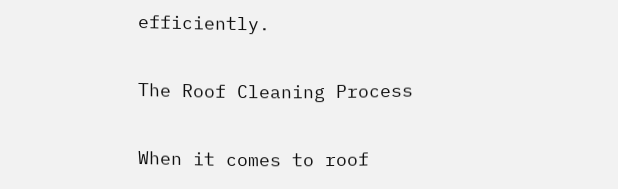efficiently.

The Roof Cleaning Process

When it comes to roof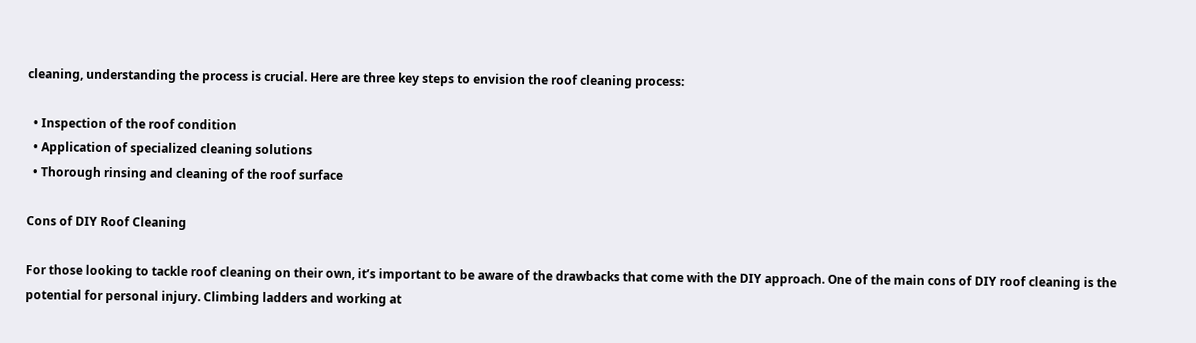cleaning, understanding the process is crucial. Here are three key steps to envision the roof cleaning process:

  • Inspection of the roof condition
  • Application of specialized cleaning solutions
  • Thorough rinsing and cleaning of the roof surface

Cons of DIY Roof Cleaning

For those looking to tackle roof cleaning on their own, it’s important to be aware of the drawbacks that come with the DIY approach. One of the main cons of DIY roof cleaning is the potential for personal injury. Climbing ladders and working at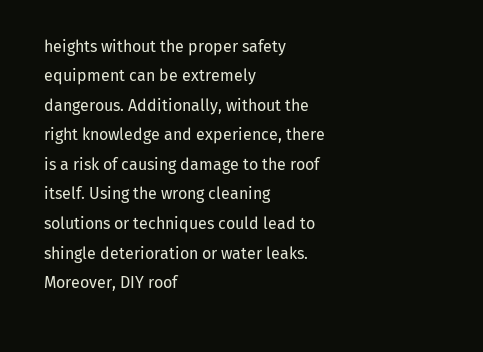heights without the proper safety equipment can be extremely dangerous. Additionally, without the right knowledge and experience, there is a risk of causing damage to the roof itself. Using the wrong cleaning solutions or techniques could lead to shingle deterioration or water leaks. Moreover, DIY roof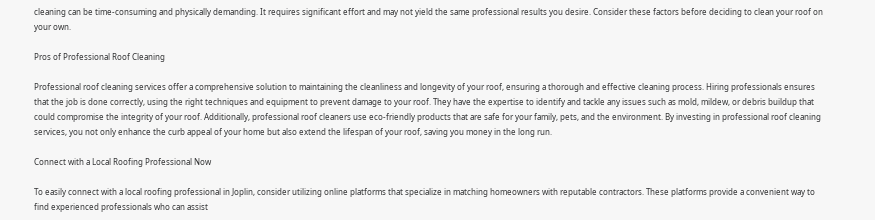cleaning can be time-consuming and physically demanding. It requires significant effort and may not yield the same professional results you desire. Consider these factors before deciding to clean your roof on your own.

Pros of Professional Roof Cleaning

Professional roof cleaning services offer a comprehensive solution to maintaining the cleanliness and longevity of your roof, ensuring a thorough and effective cleaning process. Hiring professionals ensures that the job is done correctly, using the right techniques and equipment to prevent damage to your roof. They have the expertise to identify and tackle any issues such as mold, mildew, or debris buildup that could compromise the integrity of your roof. Additionally, professional roof cleaners use eco-friendly products that are safe for your family, pets, and the environment. By investing in professional roof cleaning services, you not only enhance the curb appeal of your home but also extend the lifespan of your roof, saving you money in the long run.

Connect with a Local Roofing Professional Now

To easily connect with a local roofing professional in Joplin, consider utilizing online platforms that specialize in matching homeowners with reputable contractors. These platforms provide a convenient way to find experienced professionals who can assist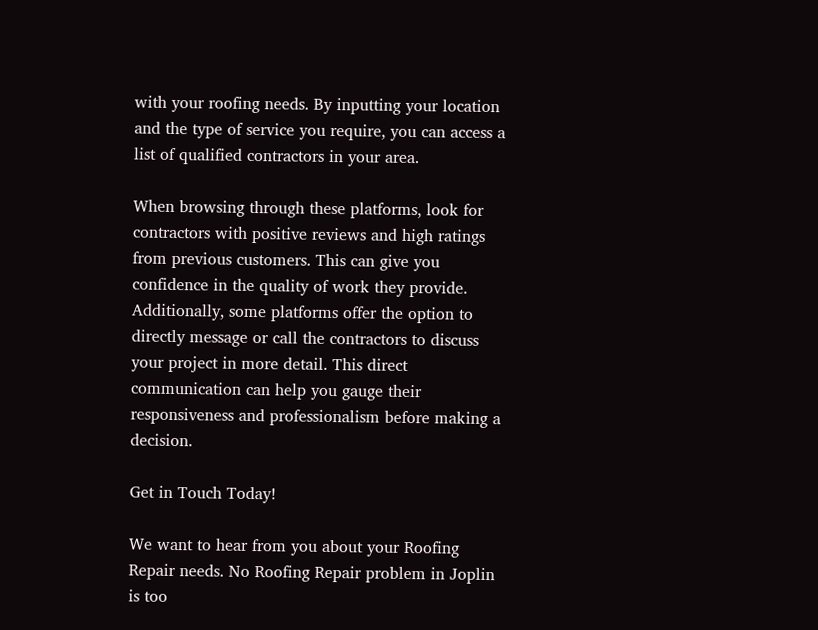with your roofing needs. By inputting your location and the type of service you require, you can access a list of qualified contractors in your area.

When browsing through these platforms, look for contractors with positive reviews and high ratings from previous customers. This can give you confidence in the quality of work they provide. Additionally, some platforms offer the option to directly message or call the contractors to discuss your project in more detail. This direct communication can help you gauge their responsiveness and professionalism before making a decision.

Get in Touch Today!

We want to hear from you about your Roofing Repair needs. No Roofing Repair problem in Joplin is too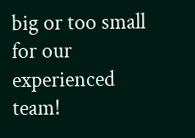big or too small for our experienced team!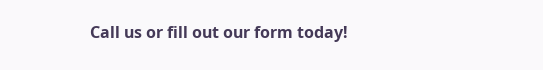Call us or fill out our form today!